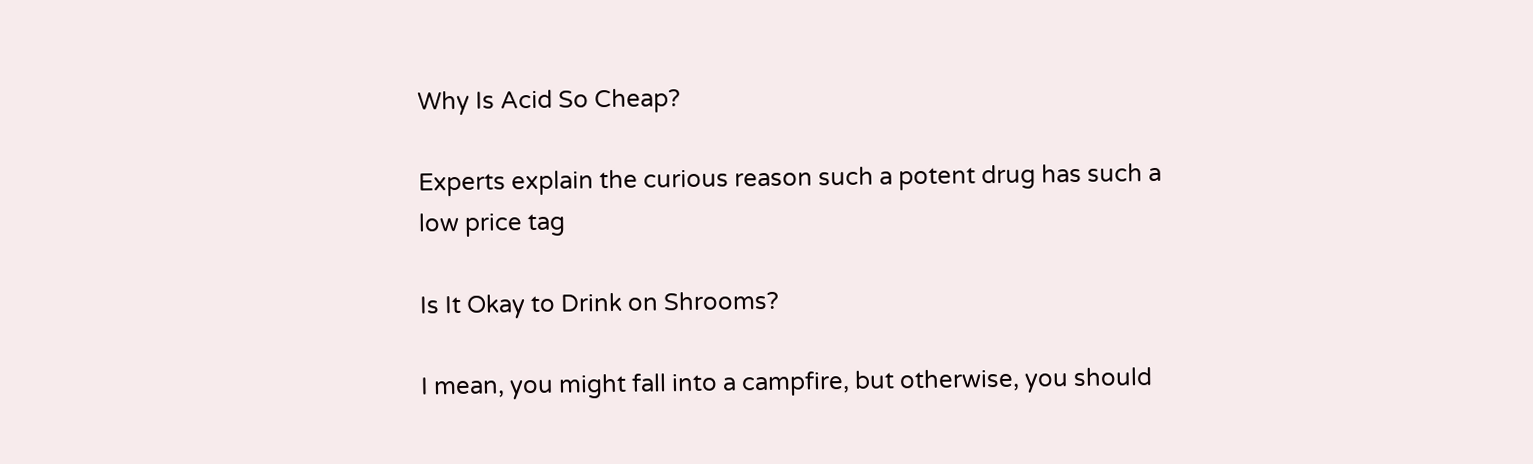Why Is Acid So Cheap?

Experts explain the curious reason such a potent drug has such a low price tag

Is It Okay to Drink on Shrooms?

I mean, you might fall into a campfire, but otherwise, you should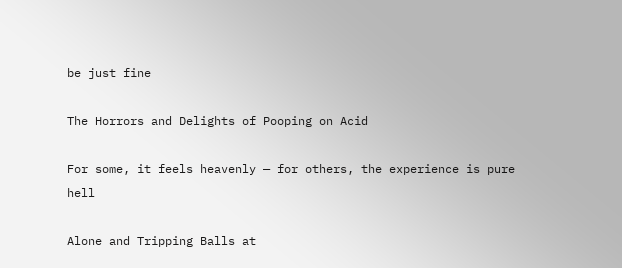be just fine

The Horrors and Delights of Pooping on Acid

For some, it feels heavenly — for others, the experience is pure hell

Alone and Tripping Balls at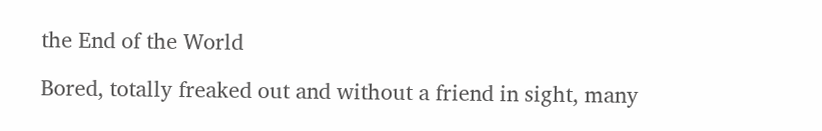the End of the World

Bored, totally freaked out and without a friend in sight, many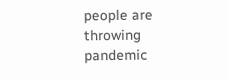people are throwing pandemic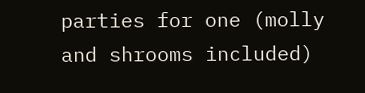parties for one (molly and shrooms included)